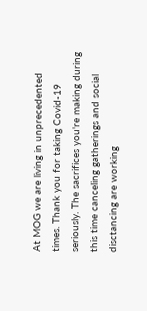At MOG we are living in unprecedented times. Thank you for taking Covid-19 seriously. The sacrifices you're making during this time canceling gatherings and social disctancing are working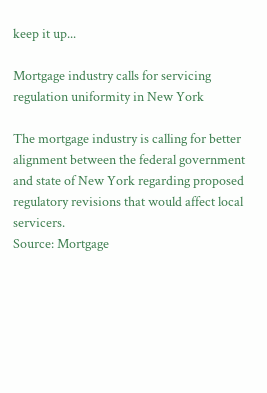keep it up...

Mortgage industry calls for servicing regulation uniformity in New York

The mortgage industry is calling for better alignment between the federal government and state of New York regarding proposed regulatory revisions that would affect local servicers.
Source: Mortgage